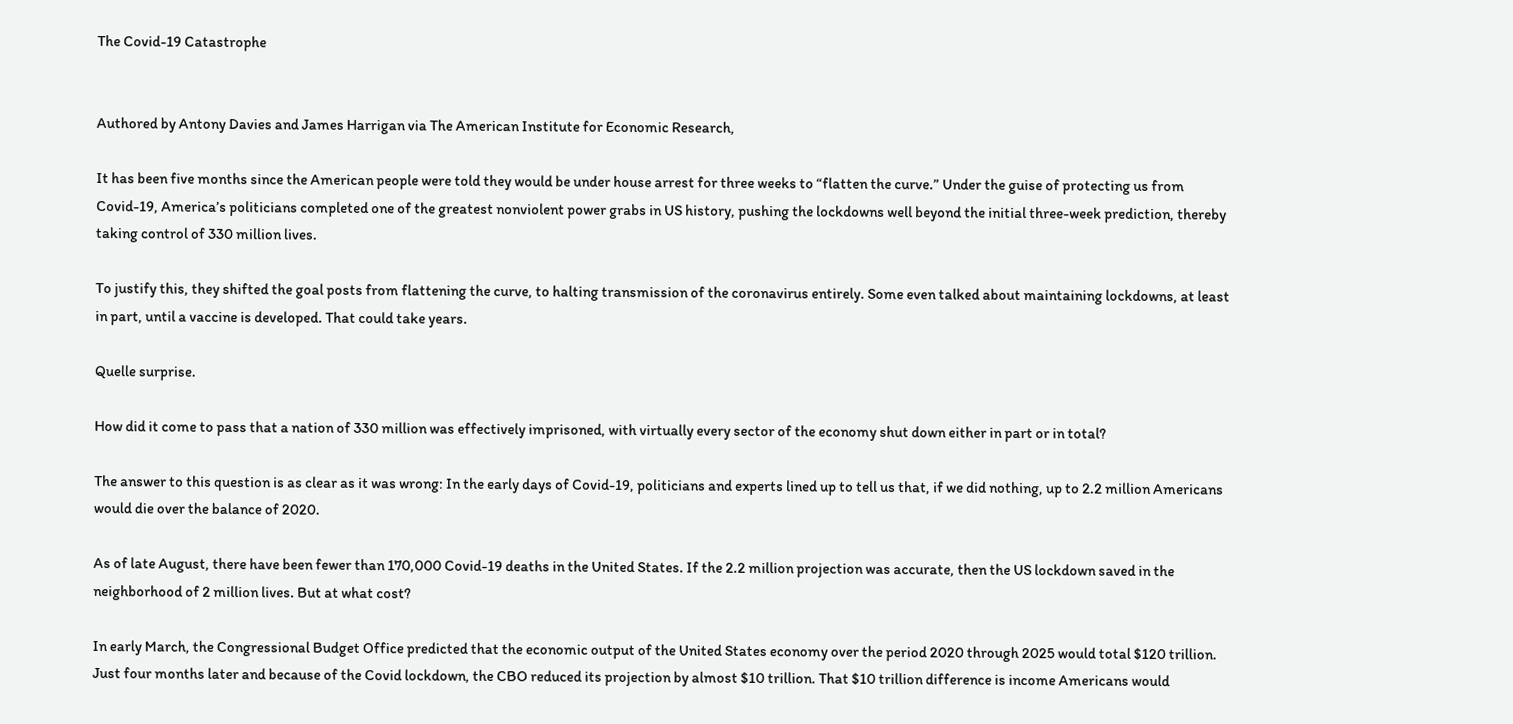The Covid-19 Catastrophe


Authored by Antony Davies and James Harrigan via The American Institute for Economic Research,

It has been five months since the American people were told they would be under house arrest for three weeks to “flatten the curve.” Under the guise of protecting us from Covid-19, America’s politicians completed one of the greatest nonviolent power grabs in US history, pushing the lockdowns well beyond the initial three-week prediction, thereby taking control of 330 million lives.

To justify this, they shifted the goal posts from flattening the curve, to halting transmission of the coronavirus entirely. Some even talked about maintaining lockdowns, at least in part, until a vaccine is developed. That could take years.

Quelle surprise.

How did it come to pass that a nation of 330 million was effectively imprisoned, with virtually every sector of the economy shut down either in part or in total?

The answer to this question is as clear as it was wrong: In the early days of Covid-19, politicians and experts lined up to tell us that, if we did nothing, up to 2.2 million Americans would die over the balance of 2020.

As of late August, there have been fewer than 170,000 Covid-19 deaths in the United States. If the 2.2 million projection was accurate, then the US lockdown saved in the neighborhood of 2 million lives. But at what cost?

In early March, the Congressional Budget Office predicted that the economic output of the United States economy over the period 2020 through 2025 would total $120 trillion. Just four months later and because of the Covid lockdown, the CBO reduced its projection by almost $10 trillion. That $10 trillion difference is income Americans would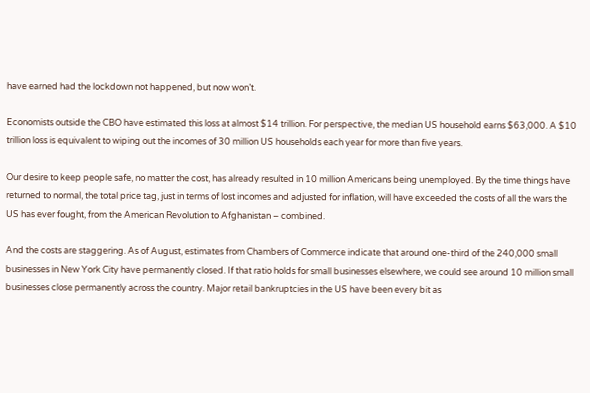have earned had the lockdown not happened, but now won’t.

Economists outside the CBO have estimated this loss at almost $14 trillion. For perspective, the median US household earns $63,000. A $10 trillion loss is equivalent to wiping out the incomes of 30 million US households each year for more than five years.

Our desire to keep people safe, no matter the cost, has already resulted in 10 million Americans being unemployed. By the time things have returned to normal, the total price tag, just in terms of lost incomes and adjusted for inflation, will have exceeded the costs of all the wars the US has ever fought, from the American Revolution to Afghanistan – combined.

And the costs are staggering. As of August, estimates from Chambers of Commerce indicate that around one-third of the 240,000 small businesses in New York City have permanently closed. If that ratio holds for small businesses elsewhere, we could see around 10 million small businesses close permanently across the country. Major retail bankruptcies in the US have been every bit as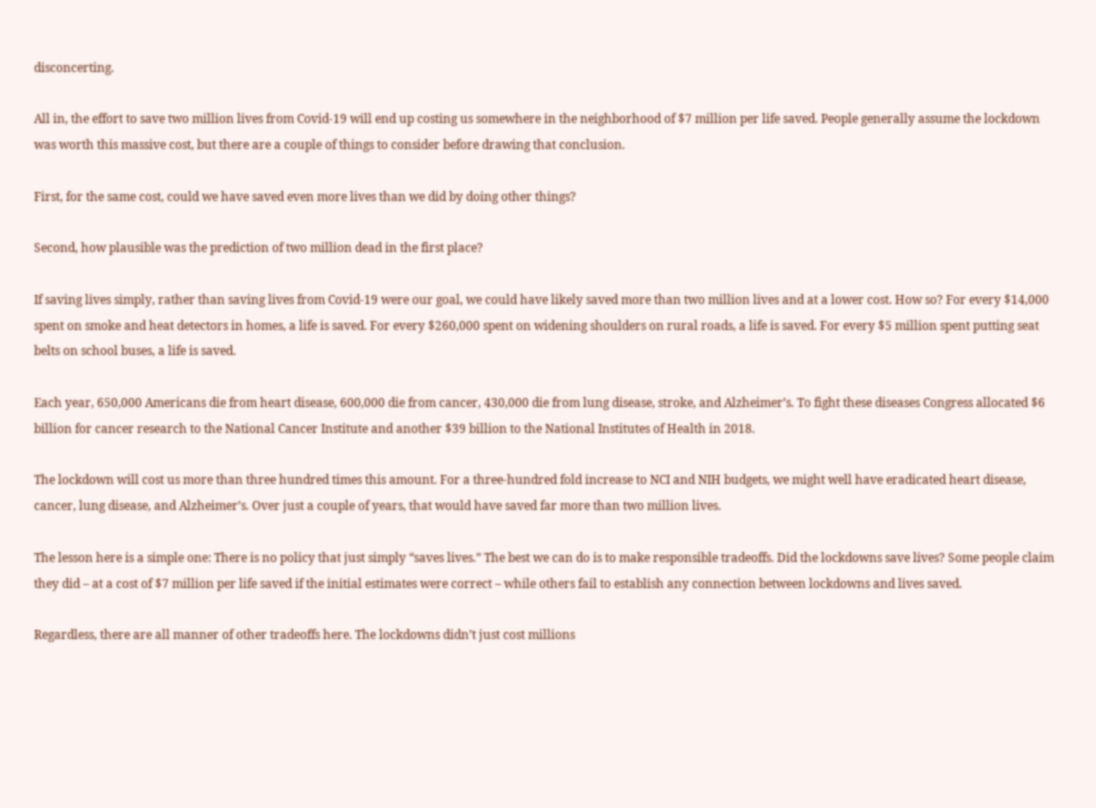disconcerting.

All in, the effort to save two million lives from Covid-19 will end up costing us somewhere in the neighborhood of $7 million per life saved. People generally assume the lockdown was worth this massive cost, but there are a couple of things to consider before drawing that conclusion.

First, for the same cost, could we have saved even more lives than we did by doing other things?

Second, how plausible was the prediction of two million dead in the first place?

If saving lives simply, rather than saving lives from Covid-19 were our goal, we could have likely saved more than two million lives and at a lower cost. How so? For every $14,000 spent on smoke and heat detectors in homes, a life is saved. For every $260,000 spent on widening shoulders on rural roads, a life is saved. For every $5 million spent putting seat belts on school buses, a life is saved.

Each year, 650,000 Americans die from heart disease, 600,000 die from cancer, 430,000 die from lung disease, stroke, and Alzheimer’s. To fight these diseases Congress allocated $6 billion for cancer research to the National Cancer Institute and another $39 billion to the National Institutes of Health in 2018.

The lockdown will cost us more than three hundred times this amount. For a three-hundred fold increase to NCI and NIH budgets, we might well have eradicated heart disease, cancer, lung disease, and Alzheimer’s. Over just a couple of years, that would have saved far more than two million lives.

The lesson here is a simple one: There is no policy that just simply “saves lives.” The best we can do is to make responsible tradeoffs. Did the lockdowns save lives? Some people claim they did – at a cost of $7 million per life saved if the initial estimates were correct – while others fail to establish any connection between lockdowns and lives saved.

Regardless, there are all manner of other tradeoffs here. The lockdowns didn’t just cost millions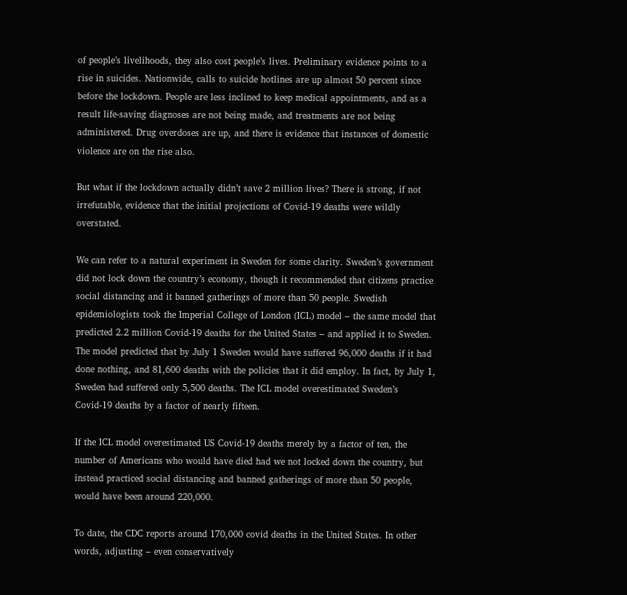of people’s livelihoods, they also cost people’s lives. Preliminary evidence points to a rise in suicides. Nationwide, calls to suicide hotlines are up almost 50 percent since before the lockdown. People are less inclined to keep medical appointments, and as a result life-saving diagnoses are not being made, and treatments are not being administered. Drug overdoses are up, and there is evidence that instances of domestic violence are on the rise also.

But what if the lockdown actually didn’t save 2 million lives? There is strong, if not irrefutable, evidence that the initial projections of Covid-19 deaths were wildly overstated.

We can refer to a natural experiment in Sweden for some clarity. Sweden’s government did not lock down the country’s economy, though it recommended that citizens practice social distancing and it banned gatherings of more than 50 people. Swedish epidemiologists took the Imperial College of London (ICL) model – the same model that predicted 2.2 million Covid-19 deaths for the United States – and applied it to Sweden. The model predicted that by July 1 Sweden would have suffered 96,000 deaths if it had done nothing, and 81,600 deaths with the policies that it did employ. In fact, by July 1, Sweden had suffered only 5,500 deaths. The ICL model overestimated Sweden’s Covid-19 deaths by a factor of nearly fifteen.

If the ICL model overestimated US Covid-19 deaths merely by a factor of ten, the number of Americans who would have died had we not locked down the country, but instead practiced social distancing and banned gatherings of more than 50 people, would have been around 220,000.

To date, the CDC reports around 170,000 covid deaths in the United States. In other words, adjusting – even conservatively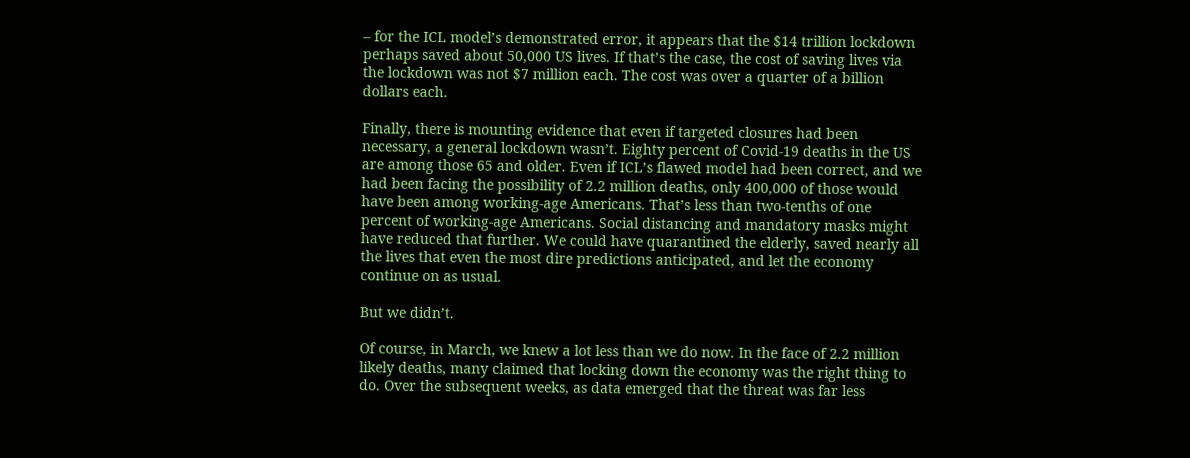– for the ICL model’s demonstrated error, it appears that the $14 trillion lockdown perhaps saved about 50,000 US lives. If that’s the case, the cost of saving lives via the lockdown was not $7 million each. The cost was over a quarter of a billion dollars each.

Finally, there is mounting evidence that even if targeted closures had been necessary, a general lockdown wasn’t. Eighty percent of Covid-19 deaths in the US are among those 65 and older. Even if ICL’s flawed model had been correct, and we had been facing the possibility of 2.2 million deaths, only 400,000 of those would have been among working-age Americans. That’s less than two-tenths of one percent of working-age Americans. Social distancing and mandatory masks might have reduced that further. We could have quarantined the elderly, saved nearly all the lives that even the most dire predictions anticipated, and let the economy continue on as usual.

But we didn’t.

Of course, in March, we knew a lot less than we do now. In the face of 2.2 million likely deaths, many claimed that locking down the economy was the right thing to do. Over the subsequent weeks, as data emerged that the threat was far less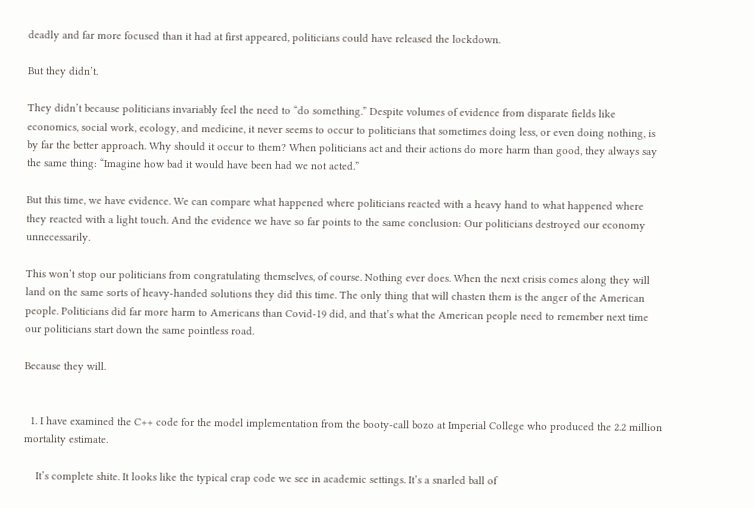deadly and far more focused than it had at first appeared, politicians could have released the lockdown.

But they didn’t.

They didn’t because politicians invariably feel the need to “do something.” Despite volumes of evidence from disparate fields like economics, social work, ecology, and medicine, it never seems to occur to politicians that sometimes doing less, or even doing nothing, is by far the better approach. Why should it occur to them? When politicians act and their actions do more harm than good, they always say the same thing: “Imagine how bad it would have been had we not acted.”

But this time, we have evidence. We can compare what happened where politicians reacted with a heavy hand to what happened where they reacted with a light touch. And the evidence we have so far points to the same conclusion: Our politicians destroyed our economy unnecessarily.

This won’t stop our politicians from congratulating themselves, of course. Nothing ever does. When the next crisis comes along they will land on the same sorts of heavy-handed solutions they did this time. The only thing that will chasten them is the anger of the American people. Politicians did far more harm to Americans than Covid-19 did, and that’s what the American people need to remember next time our politicians start down the same pointless road.

Because they will.


  1. I have examined the C++ code for the model implementation from the booty-call bozo at Imperial College who produced the 2.2 million mortality estimate.

    It’s complete shite. It looks like the typical crap code we see in academic settings. It’s a snarled ball of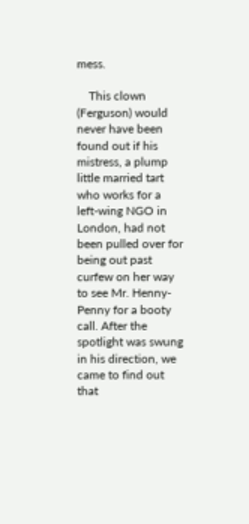mess.

    This clown (Ferguson) would never have been found out if his mistress, a plump little married tart who works for a left-wing NGO in London, had not been pulled over for being out past curfew on her way to see Mr. Henny-Penny for a booty call. After the spotlight was swung in his direction, we came to find out that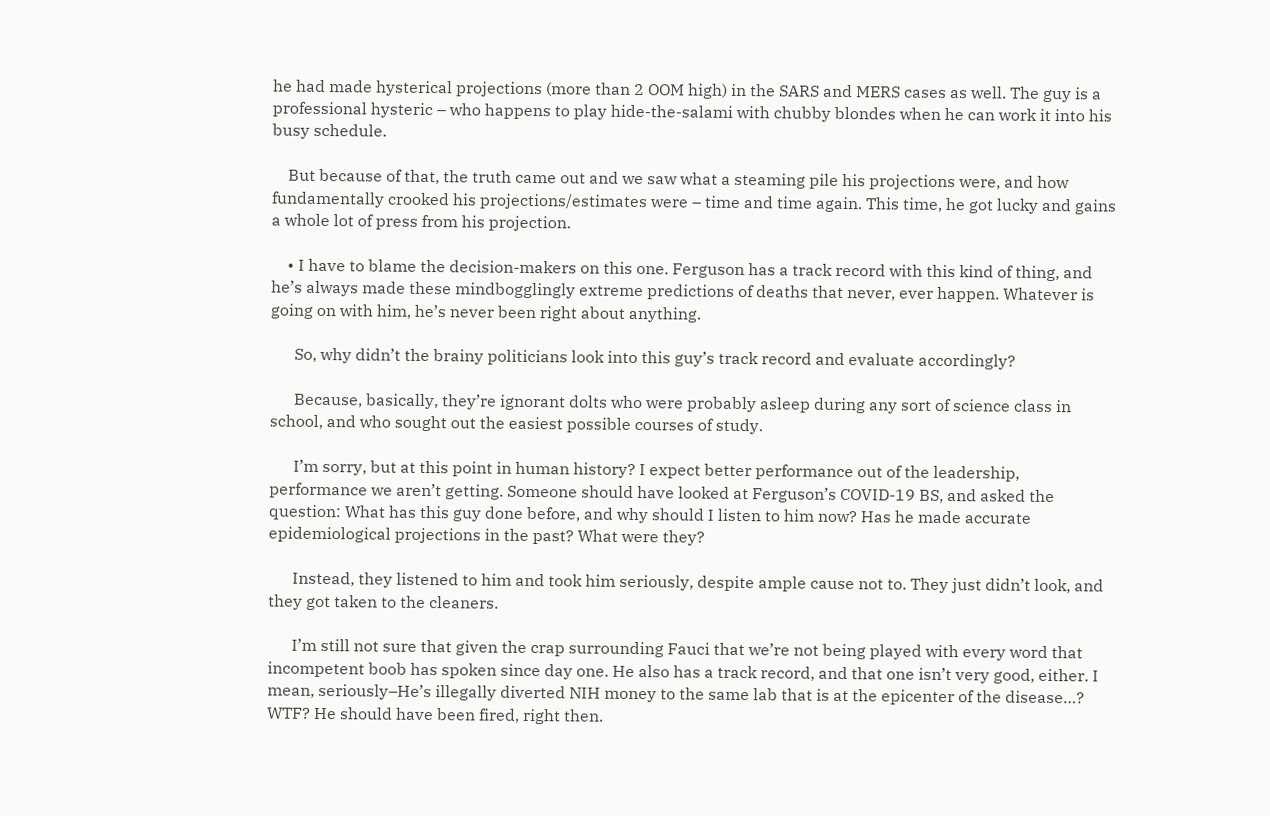he had made hysterical projections (more than 2 OOM high) in the SARS and MERS cases as well. The guy is a professional hysteric – who happens to play hide-the-salami with chubby blondes when he can work it into his busy schedule.

    But because of that, the truth came out and we saw what a steaming pile his projections were, and how fundamentally crooked his projections/estimates were – time and time again. This time, he got lucky and gains a whole lot of press from his projection.

    • I have to blame the decision-makers on this one. Ferguson has a track record with this kind of thing, and he’s always made these mindbogglingly extreme predictions of deaths that never, ever happen. Whatever is going on with him, he’s never been right about anything.

      So, why didn’t the brainy politicians look into this guy’s track record and evaluate accordingly?

      Because, basically, they’re ignorant dolts who were probably asleep during any sort of science class in school, and who sought out the easiest possible courses of study.

      I’m sorry, but at this point in human history? I expect better performance out of the leadership, performance we aren’t getting. Someone should have looked at Ferguson’s COVID-19 BS, and asked the question: What has this guy done before, and why should I listen to him now? Has he made accurate epidemiological projections in the past? What were they?

      Instead, they listened to him and took him seriously, despite ample cause not to. They just didn’t look, and they got taken to the cleaners.

      I’m still not sure that given the crap surrounding Fauci that we’re not being played with every word that incompetent boob has spoken since day one. He also has a track record, and that one isn’t very good, either. I mean, seriously–He’s illegally diverted NIH money to the same lab that is at the epicenter of the disease…? WTF? He should have been fired, right then.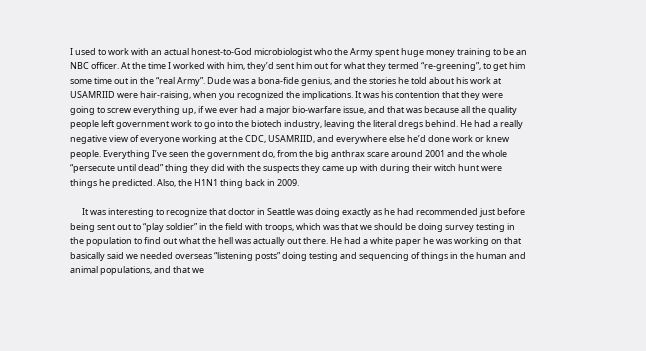I used to work with an actual honest-to-God microbiologist who the Army spent huge money training to be an NBC officer. At the time I worked with him, they’d sent him out for what they termed “re-greening”, to get him some time out in the “real Army”. Dude was a bona-fide genius, and the stories he told about his work at USAMRIID were hair-raising, when you recognized the implications. It was his contention that they were going to screw everything up, if we ever had a major bio-warfare issue, and that was because all the quality people left government work to go into the biotech industry, leaving the literal dregs behind. He had a really negative view of everyone working at the CDC, USAMRIID, and everywhere else he’d done work or knew people. Everything I’ve seen the government do, from the big anthrax scare around 2001 and the whole “persecute until dead” thing they did with the suspects they came up with during their witch hunt were things he predicted. Also, the H1N1 thing back in 2009.

      It was interesting to recognize that doctor in Seattle was doing exactly as he had recommended just before being sent out to “play soldier” in the field with troops, which was that we should be doing survey testing in the population to find out what the hell was actually out there. He had a white paper he was working on that basically said we needed overseas “listening posts” doing testing and sequencing of things in the human and animal populations, and that we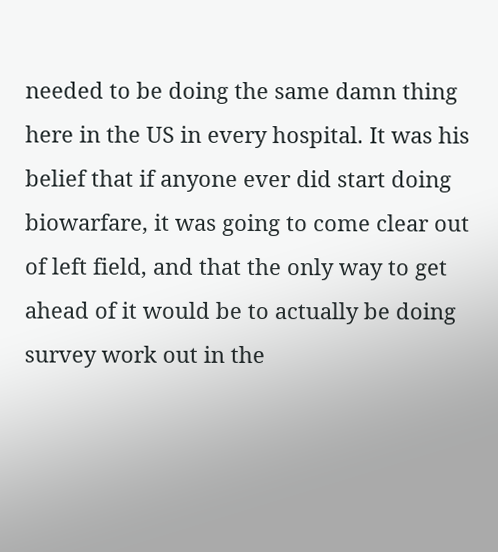needed to be doing the same damn thing here in the US in every hospital. It was his belief that if anyone ever did start doing biowarfare, it was going to come clear out of left field, and that the only way to get ahead of it would be to actually be doing survey work out in the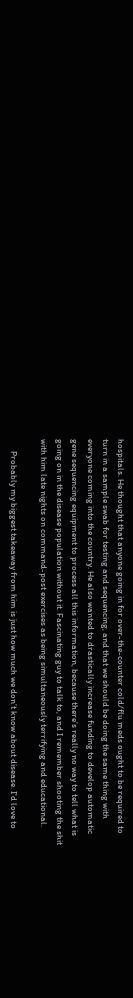hospitals. He thought that anyone going in for over-the-counter cold/flu meds ought to be required to turn in a sample swab for testing and sequencing, and that we should be doing the same thing with everyone coming into the country. He also wanted to drastically increase funding to develop automatic gene sequencing equipment to process all this information, because there’s really no way to tell what is going on in the disease population without it. Fascinating guy to talk to, and I remember shooting the shit with him late nights on command-post exercises as being simultaneously terrifying and educational.

      Probably my biggest takeaway from him is just how much we don’t know about disease. I’d love to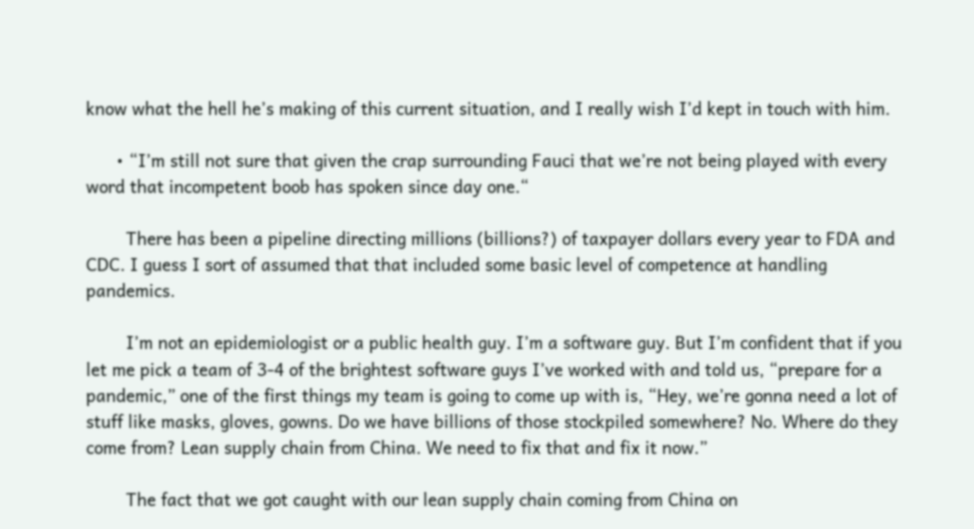know what the hell he’s making of this current situation, and I really wish I’d kept in touch with him.

      • “I’m still not sure that given the crap surrounding Fauci that we’re not being played with every word that incompetent boob has spoken since day one.“

        There has been a pipeline directing millions (billions?) of taxpayer dollars every year to FDA and CDC. I guess I sort of assumed that that included some basic level of competence at handling pandemics.

        I’m not an epidemiologist or a public health guy. I’m a software guy. But I’m confident that if you let me pick a team of 3-4 of the brightest software guys I’ve worked with and told us, “prepare for a pandemic,” one of the first things my team is going to come up with is, “Hey, we’re gonna need a lot of stuff like masks, gloves, gowns. Do we have billions of those stockpiled somewhere? No. Where do they come from? Lean supply chain from China. We need to fix that and fix it now.”

        The fact that we got caught with our lean supply chain coming from China on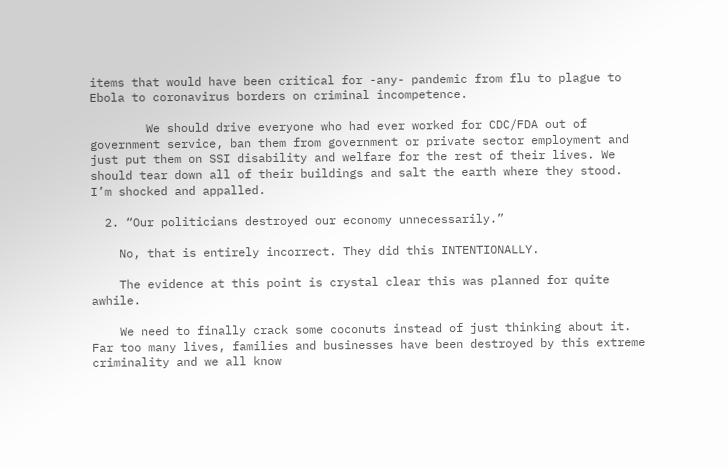items that would have been critical for -any- pandemic from flu to plague to Ebola to coronavirus borders on criminal incompetence.

        We should drive everyone who had ever worked for CDC/FDA out of government service, ban them from government or private sector employment and just put them on SSI disability and welfare for the rest of their lives. We should tear down all of their buildings and salt the earth where they stood. I’m shocked and appalled.

  2. “Our politicians destroyed our economy unnecessarily.”

    No, that is entirely incorrect. They did this INTENTIONALLY.

    The evidence at this point is crystal clear this was planned for quite awhile.

    We need to finally crack some coconuts instead of just thinking about it. Far too many lives, families and businesses have been destroyed by this extreme criminality and we all know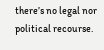there’s no legal nor political recourse.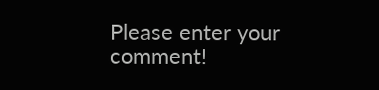Please enter your comment!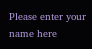Please enter your name here